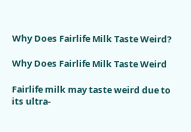Why Does Fairlife Milk Taste Weird?

Why Does Fairlife Milk Taste Weird

Fairlife milk may taste weird due to its ultra-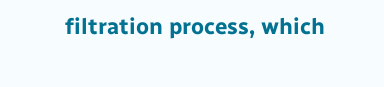filtration process, which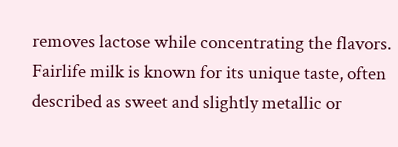removes lactose while concentrating the flavors. Fairlife milk is known for its unique taste, often described as sweet and slightly metallic or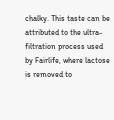chalky. This taste can be attributed to the ultra-filtration process used by Fairlife, where lactose is removed to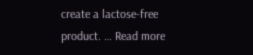create a lactose-free product. … Read more